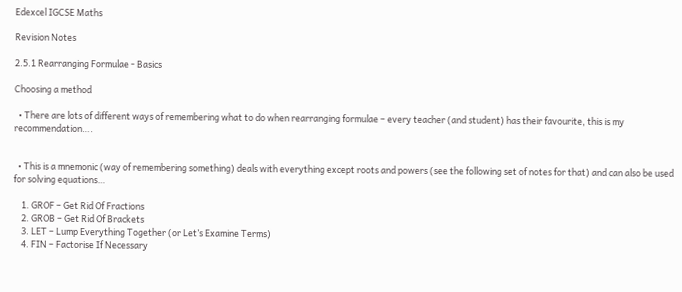Edexcel IGCSE Maths

Revision Notes

2.5.1 Rearranging Formulae - Basics

Choosing a method

  • There are lots of different ways of remembering what to do when rearranging formulae – every teacher (and student) has their favourite, this is my recommendation….


  • This is a mnemonic (way of remembering something) deals with everything except roots and powers (see the following set of notes for that) and can also be used for solving equations…

    1. GROF – Get Rid Of Fractions
    2. GROB – Get Rid Of Brackets
    3. LET – Lump Everything Together (or Let’s Examine Terms)
    4. FIN – Factorise If Necessary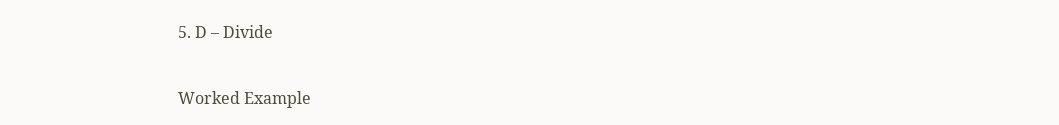5. D – Divide

Worked Example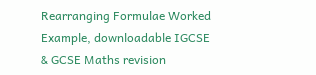Rearranging Formulae Worked Example, downloadable IGCSE & GCSE Maths revision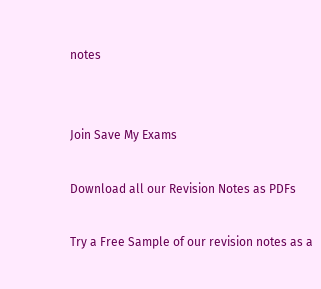notes


Join Save My Exams

Download all our Revision Notes as PDFs

Try a Free Sample of our revision notes as a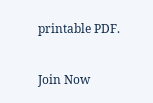printable PDF.

Join Now